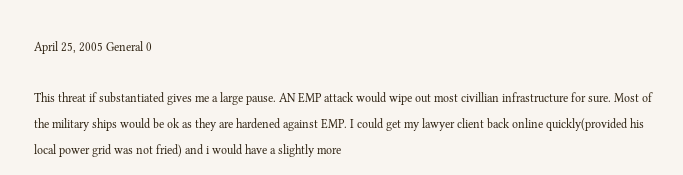April 25, 2005 General 0

This threat if substantiated gives me a large pause. AN EMP attack would wipe out most civillian infrastructure for sure. Most of the military ships would be ok as they are hardened against EMP. I could get my lawyer client back online quickly(provided his local power grid was not fried) and i would have a slightly more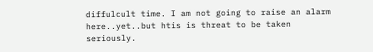diffulcult time. I am not going to raise an alarm here..yet..but htis is threat to be taken seriously.